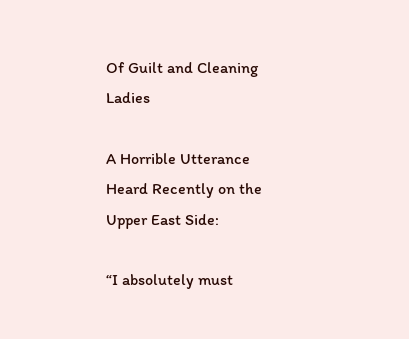Of Guilt and Cleaning Ladies

A Horrible Utterance Heard Recently on the Upper East Side:

“I absolutely must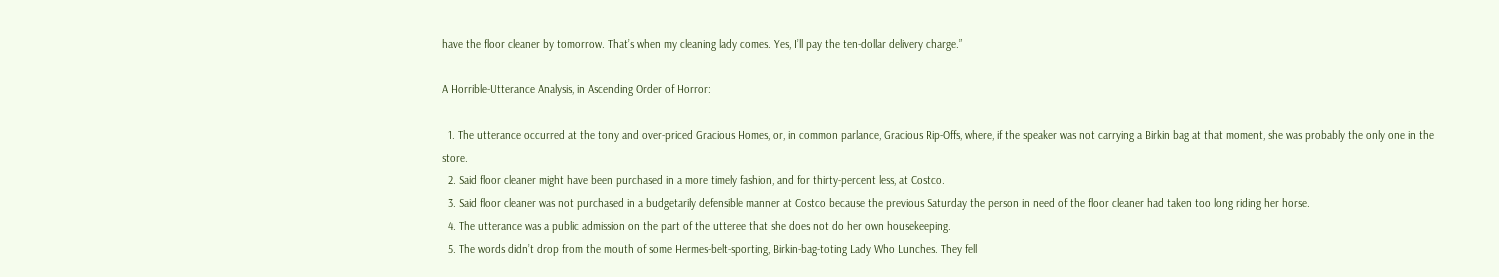have the floor cleaner by tomorrow. That’s when my cleaning lady comes. Yes, I’ll pay the ten-dollar delivery charge.”

A Horrible-Utterance Analysis, in Ascending Order of Horror:

  1. The utterance occurred at the tony and over-priced Gracious Homes, or, in common parlance, Gracious Rip-Offs, where, if the speaker was not carrying a Birkin bag at that moment, she was probably the only one in the store.
  2. Said floor cleaner might have been purchased in a more timely fashion, and for thirty-percent less, at Costco.
  3. Said floor cleaner was not purchased in a budgetarily defensible manner at Costco because the previous Saturday the person in need of the floor cleaner had taken too long riding her horse.
  4. The utterance was a public admission on the part of the utteree that she does not do her own housekeeping.
  5. The words didn’t drop from the mouth of some Hermes-belt-sporting, Birkin-bag-toting Lady Who Lunches. They fell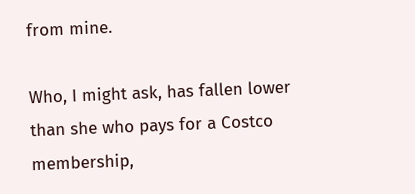from mine.

Who, I might ask, has fallen lower than she who pays for a Costco membership,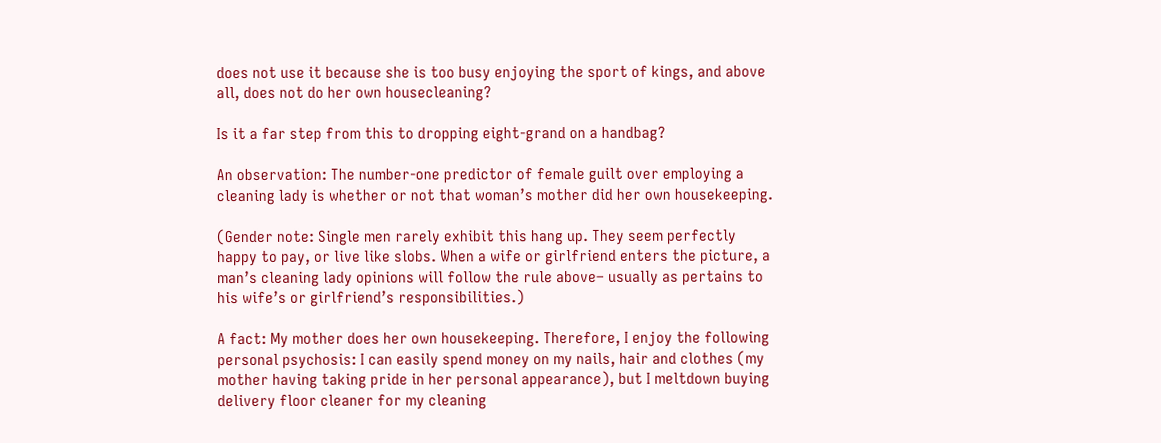does not use it because she is too busy enjoying the sport of kings, and above all, does not do her own housecleaning?

Is it a far step from this to dropping eight-grand on a handbag?

An observation: The number-one predictor of female guilt over employing a cleaning lady is whether or not that woman’s mother did her own housekeeping.

(Gender note: Single men rarely exhibit this hang up. They seem perfectly  happy to pay, or live like slobs. When a wife or girlfriend enters the picture, a man’s cleaning lady opinions will follow the rule above– usually as pertains to his wife’s or girlfriend’s responsibilities.)

A fact: My mother does her own housekeeping. Therefore, I enjoy the following personal psychosis: I can easily spend money on my nails, hair and clothes (my mother having taking pride in her personal appearance), but I meltdown buying delivery floor cleaner for my cleaning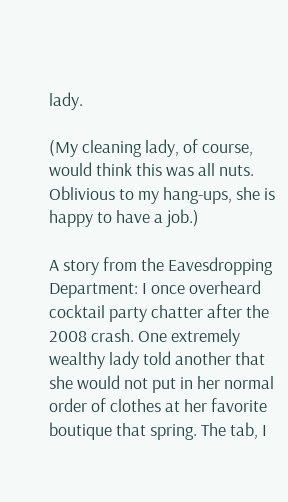lady.

(My cleaning lady, of course, would think this was all nuts. Oblivious to my hang-ups, she is happy to have a job.)

A story from the Eavesdropping Department: I once overheard cocktail party chatter after the 2008 crash. One extremely wealthy lady told another that she would not put in her normal order of clothes at her favorite boutique that spring. The tab, I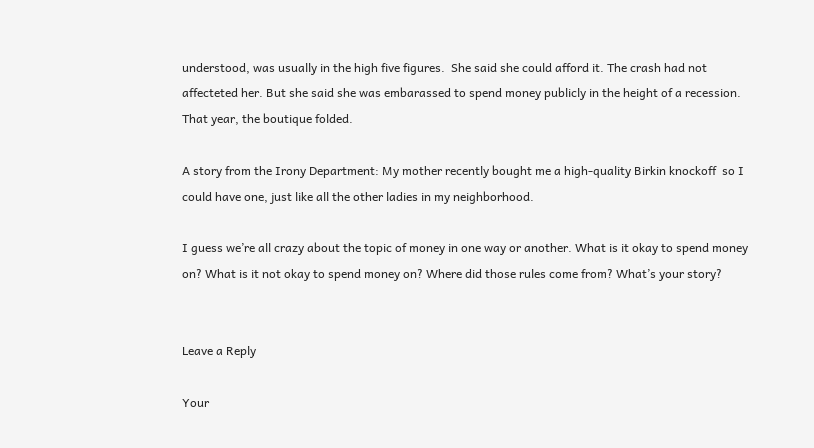understood, was usually in the high five figures.  She said she could afford it. The crash had not affecteted her. But she said she was embarassed to spend money publicly in the height of a recession. That year, the boutique folded.

A story from the Irony Department: My mother recently bought me a high-quality Birkin knockoff  so I could have one, just like all the other ladies in my neighborhood.

I guess we’re all crazy about the topic of money in one way or another. What is it okay to spend money on? What is it not okay to spend money on? Where did those rules come from? What’s your story?


Leave a Reply

Your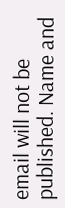email will not be published. Name and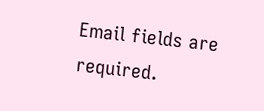Email fields are required.